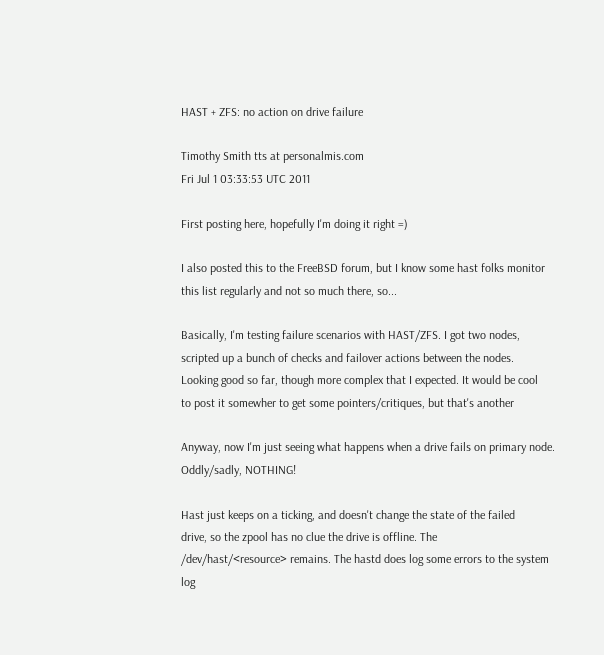HAST + ZFS: no action on drive failure

Timothy Smith tts at personalmis.com
Fri Jul 1 03:33:53 UTC 2011

First posting here, hopefully I'm doing it right =)

I also posted this to the FreeBSD forum, but I know some hast folks monitor
this list regularly and not so much there, so...

Basically, I'm testing failure scenarios with HAST/ZFS. I got two nodes,
scripted up a bunch of checks and failover actions between the nodes.
Looking good so far, though more complex that I expected. It would be cool
to post it somewher to get some pointers/critiques, but that's another

Anyway, now I'm just seeing what happens when a drive fails on primary node.
Oddly/sadly, NOTHING!

Hast just keeps on a ticking, and doesn't change the state of the failed
drive, so the zpool has no clue the drive is offline. The
/dev/hast/<resource> remains. The hastd does log some errors to the system
log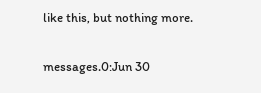like this, but nothing more.

messages.0:Jun 30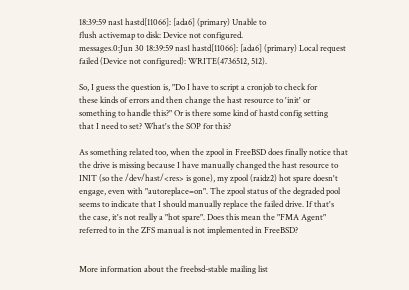18:39:59 nas1 hastd[11066]: [ada6] (primary) Unable to
flush activemap to disk: Device not configured.
messages.0:Jun 30 18:39:59 nas1 hastd[11066]: [ada6] (primary) Local request
failed (Device not configured): WRITE(4736512, 512).

So, I guess the question is, "Do I have to script a cronjob to check for
these kinds of errors and then change the hast resource to 'init' or
something to handle this?" Or is there some kind of hastd config setting
that I need to set? What's the SOP for this?

As something related too, when the zpool in FreeBSD does finally notice that
the drive is missing because I have manually changed the hast resource to
INIT (so the /dev/hast/<res> is gone), my zpool (raidz2) hot spare doesn't
engage, even with "autoreplace=on". The zpool status of the degraded pool
seems to indicate that I should manually replace the failed drive. If that's
the case, it's not really a "hot spare". Does this mean the "FMA Agent"
referred to in the ZFS manual is not implemented in FreeBSD?


More information about the freebsd-stable mailing list